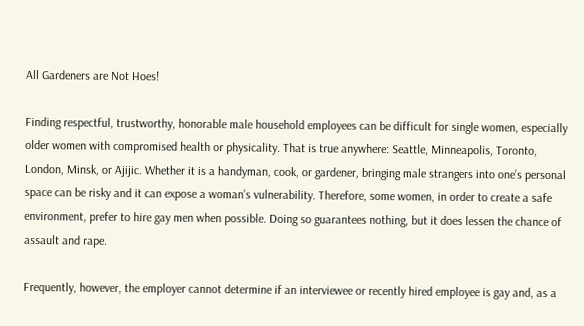All Gardeners are Not Hoes!

Finding respectful, trustworthy, honorable male household employees can be difficult for single women, especially older women with compromised health or physicality. That is true anywhere: Seattle, Minneapolis, Toronto, London, Minsk, or Ajijic. Whether it is a handyman, cook, or gardener, bringing male strangers into one’s personal space can be risky and it can expose a woman’s vulnerability. Therefore, some women, in order to create a safe environment, prefer to hire gay men when possible. Doing so guarantees nothing, but it does lessen the chance of assault and rape.

Frequently, however, the employer cannot determine if an interviewee or recently hired employee is gay and, as a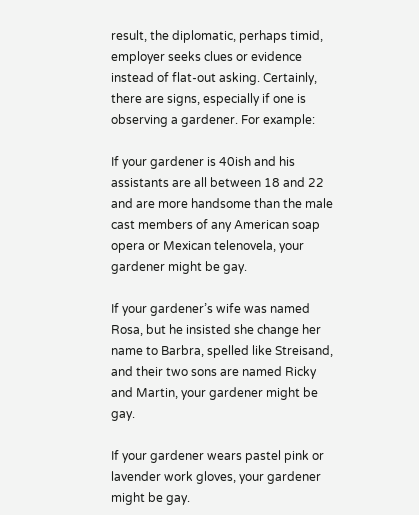result, the diplomatic, perhaps timid, employer seeks clues or evidence instead of flat-out asking. Certainly, there are signs, especially if one is observing a gardener. For example:

If your gardener is 40ish and his assistants are all between 18 and 22 and are more handsome than the male cast members of any American soap opera or Mexican telenovela, your gardener might be gay.

If your gardener’s wife was named Rosa, but he insisted she change her name to Barbra, spelled like Streisand, and their two sons are named Ricky and Martin, your gardener might be gay.

If your gardener wears pastel pink or lavender work gloves, your gardener might be gay.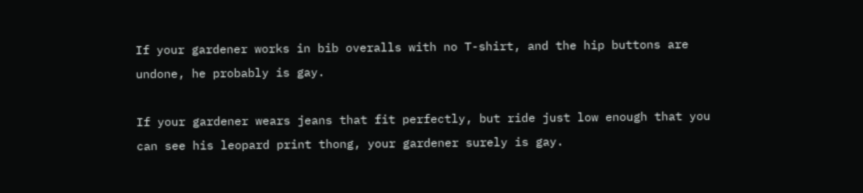If your gardener works in bib overalls with no T-shirt, and the hip buttons are undone, he probably is gay.

If your gardener wears jeans that fit perfectly, but ride just low enough that you can see his leopard print thong, your gardener surely is gay.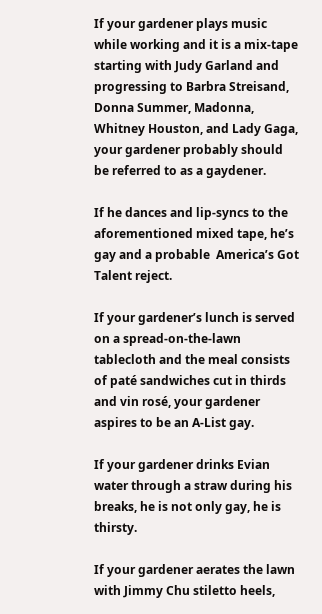If your gardener plays music while working and it is a mix-tape starting with Judy Garland and progressing to Barbra Streisand, Donna Summer, Madonna, Whitney Houston, and Lady Gaga, your gardener probably should be referred to as a gaydener.

If he dances and lip-syncs to the aforementioned mixed tape, he’s gay and a probable  America’s Got Talent reject.

If your gardener’s lunch is served on a spread-on-the-lawn tablecloth and the meal consists of paté sandwiches cut in thirds and vin rosé, your gardener aspires to be an A-List gay.

If your gardener drinks Evian water through a straw during his breaks, he is not only gay, he is thirsty.

If your gardener aerates the lawn with Jimmy Chu stiletto heels,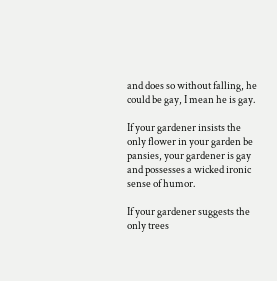and does so without falling, he could be gay, I mean he is gay.

If your gardener insists the only flower in your garden be pansies, your gardener is gay and possesses a wicked ironic sense of humor.

If your gardener suggests the only trees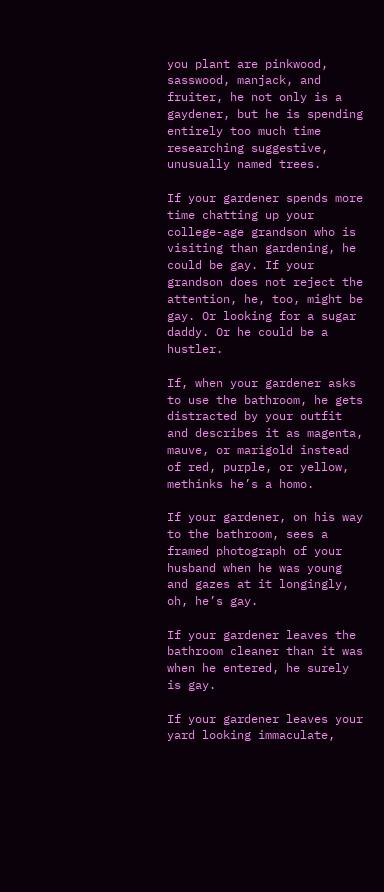you plant are pinkwood, sasswood, manjack, and fruiter, he not only is a gaydener, but he is spending entirely too much time researching suggestive, unusually named trees.

If your gardener spends more time chatting up your college-age grandson who is visiting than gardening, he could be gay. If your grandson does not reject the attention, he, too, might be gay. Or looking for a sugar daddy. Or he could be a hustler.

If, when your gardener asks to use the bathroom, he gets distracted by your outfit and describes it as magenta, mauve, or marigold instead of red, purple, or yellow, methinks he’s a homo.

If your gardener, on his way to the bathroom, sees a framed photograph of your husband when he was young and gazes at it longingly, oh, he’s gay.

If your gardener leaves the bathroom cleaner than it was when he entered, he surely is gay.

If your gardener leaves your yard looking immaculate,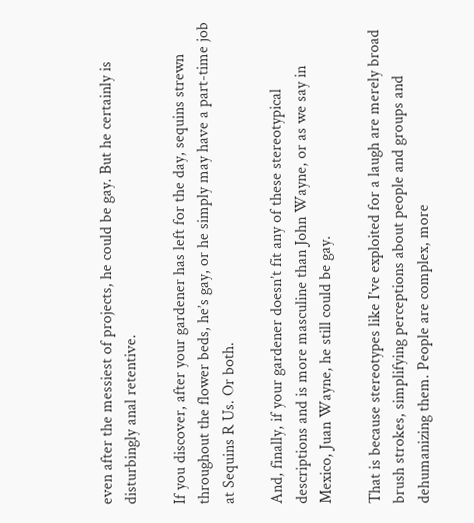even after the messiest of projects, he could be gay. But he certainly is disturbingly anal retentive.

If you discover, after your gardener has left for the day, sequins strewn throughout the flower beds, he’s gay, or he simply may have a part-time job at Sequins R Us. Or both.

And, finally, if your gardener doesn’t fit any of these stereotypical descriptions and is more masculine than John Wayne, or as we say in Mexico, Juan Wayne, he still could be gay.

That is because stereotypes like I’ve exploited for a laugh are merely broad brush strokes, simplifying perceptions about people and groups and dehumanizing them. People are complex, more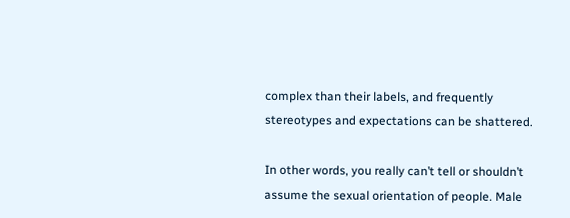complex than their labels, and frequently stereotypes and expectations can be shattered.

In other words, you really can’t tell or shouldn’t assume the sexual orientation of people. Male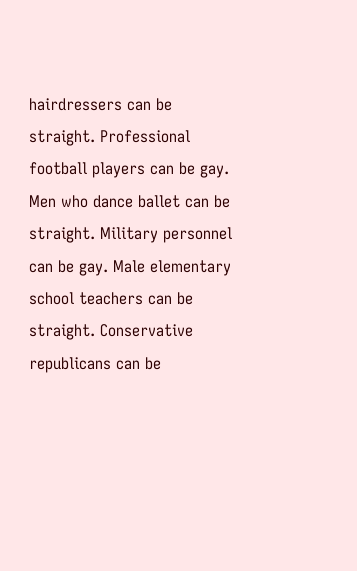hairdressers can be straight. Professional football players can be gay. Men who dance ballet can be straight. Military personnel can be gay. Male elementary school teachers can be straight. Conservative republicans can be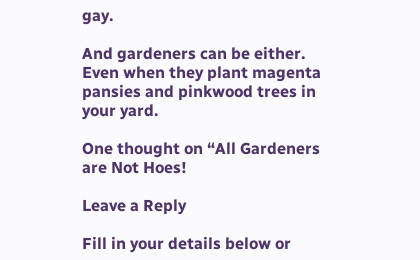gay.

And gardeners can be either. Even when they plant magenta pansies and pinkwood trees in your yard.

One thought on “All Gardeners are Not Hoes!

Leave a Reply

Fill in your details below or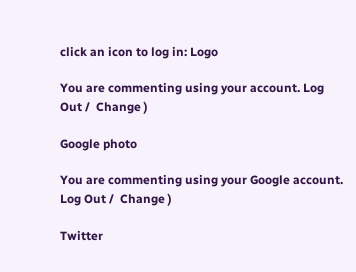click an icon to log in: Logo

You are commenting using your account. Log Out /  Change )

Google photo

You are commenting using your Google account. Log Out /  Change )

Twitter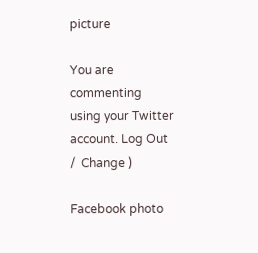picture

You are commenting using your Twitter account. Log Out /  Change )

Facebook photo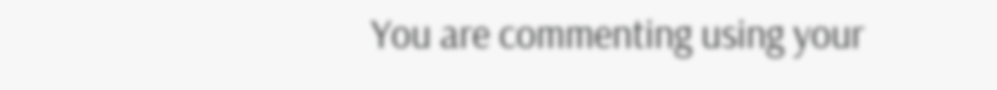You are commenting using your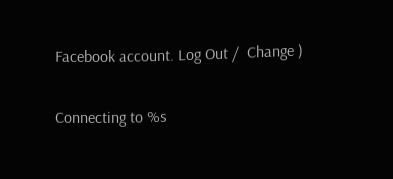Facebook account. Log Out /  Change )

Connecting to %s